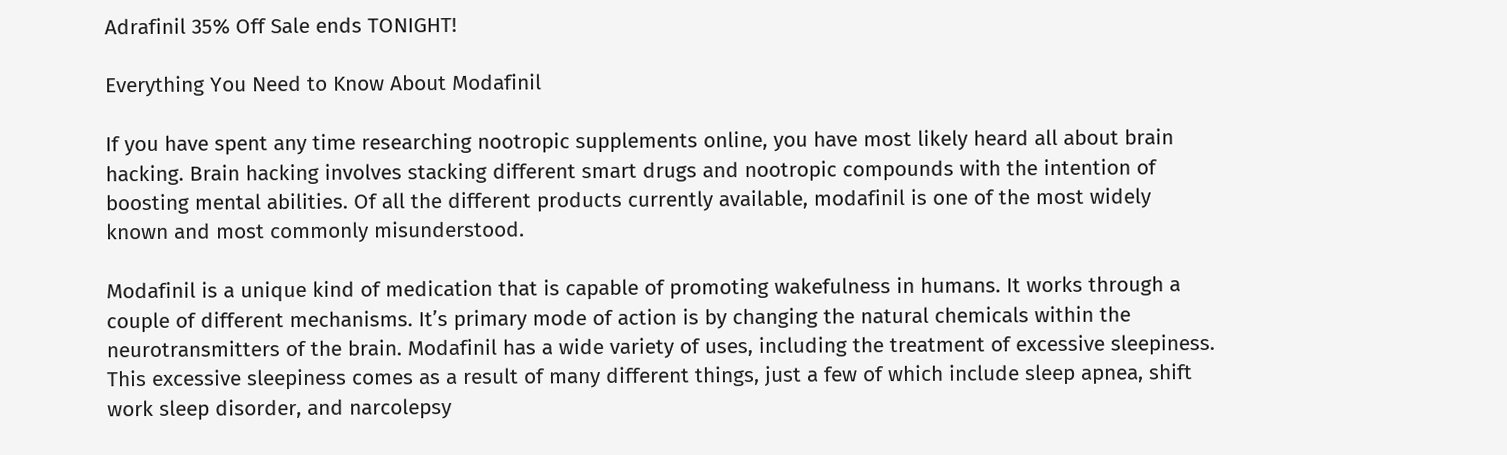Adrafinil 35% Off Sale ends TONIGHT!

Everything You Need to Know About Modafinil

If you have spent any time researching nootropic supplements online, you have most likely heard all about brain hacking. Brain hacking involves stacking different smart drugs and nootropic compounds with the intention of boosting mental abilities. Of all the different products currently available, modafinil is one of the most widely known and most commonly misunderstood.

Modafinil is a unique kind of medication that is capable of promoting wakefulness in humans. It works through a couple of different mechanisms. It’s primary mode of action is by changing the natural chemicals within the neurotransmitters of the brain. Modafinil has a wide variety of uses, including the treatment of excessive sleepiness. This excessive sleepiness comes as a result of many different things, just a few of which include sleep apnea, shift work sleep disorder, and narcolepsy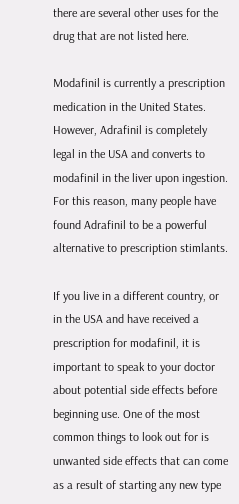there are several other uses for the drug that are not listed here.

Modafinil is currently a prescription medication in the United States. However, Adrafinil is completely legal in the USA and converts to modafinil in the liver upon ingestion. For this reason, many people have found Adrafinil to be a powerful alternative to prescription stimlants.

If you live in a different country, or in the USA and have received a prescription for modafinil, it is important to speak to your doctor about potential side effects before beginning use. One of the most common things to look out for is unwanted side effects that can come as a result of starting any new type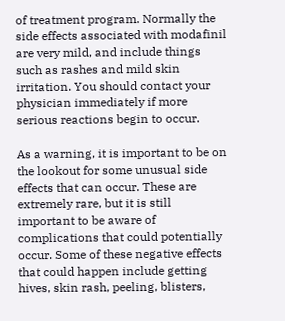of treatment program. Normally the side effects associated with modafinil are very mild, and include things such as rashes and mild skin irritation. You should contact your physician immediately if more serious reactions begin to occur.

As a warning, it is important to be on the lookout for some unusual side effects that can occur. These are extremely rare, but it is still important to be aware of complications that could potentially occur. Some of these negative effects that could happen include getting hives, skin rash, peeling, blisters,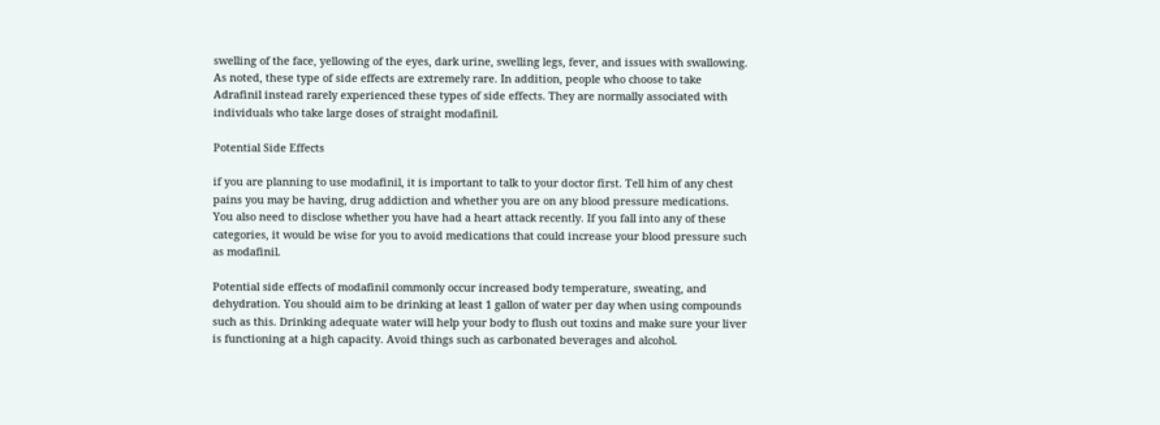swelling of the face, yellowing of the eyes, dark urine, swelling legs, fever, and issues with swallowing. As noted, these type of side effects are extremely rare. In addition, people who choose to take Adrafinil instead rarely experienced these types of side effects. They are normally associated with individuals who take large doses of straight modafinil.

Potential Side Effects

if you are planning to use modafinil, it is important to talk to your doctor first. Tell him of any chest pains you may be having, drug addiction and whether you are on any blood pressure medications. You also need to disclose whether you have had a heart attack recently. If you fall into any of these categories, it would be wise for you to avoid medications that could increase your blood pressure such as modafinil.

Potential side effects of modafinil commonly occur increased body temperature, sweating, and dehydration. You should aim to be drinking at least 1 gallon of water per day when using compounds such as this. Drinking adequate water will help your body to flush out toxins and make sure your liver is functioning at a high capacity. Avoid things such as carbonated beverages and alcohol.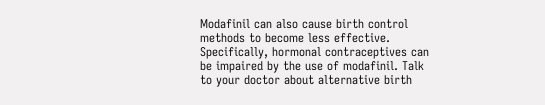Modafinil can also cause birth control methods to become less effective. Specifically, hormonal contraceptives can be impaired by the use of modafinil. Talk to your doctor about alternative birth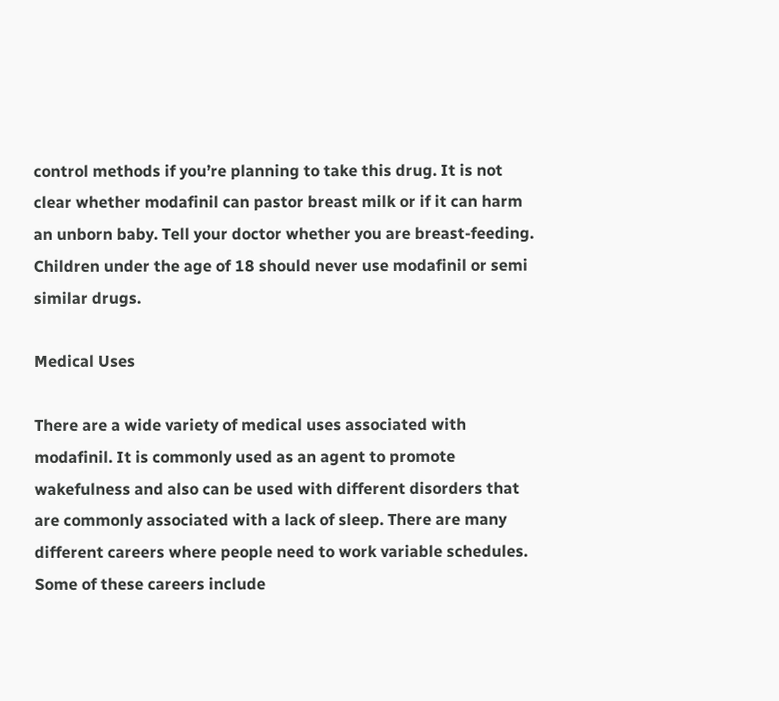control methods if you’re planning to take this drug. It is not clear whether modafinil can pastor breast milk or if it can harm an unborn baby. Tell your doctor whether you are breast-feeding. Children under the age of 18 should never use modafinil or semi similar drugs.

Medical Uses

There are a wide variety of medical uses associated with modafinil. It is commonly used as an agent to promote wakefulness and also can be used with different disorders that are commonly associated with a lack of sleep. There are many different careers where people need to work variable schedules. Some of these careers include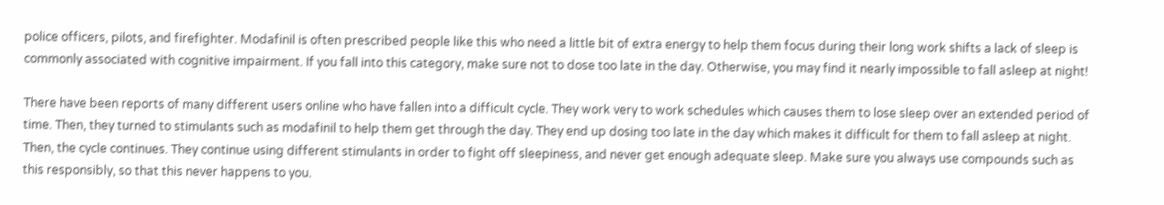police officers, pilots, and firefighter. Modafinil is often prescribed people like this who need a little bit of extra energy to help them focus during their long work shifts a lack of sleep is commonly associated with cognitive impairment. If you fall into this category, make sure not to dose too late in the day. Otherwise, you may find it nearly impossible to fall asleep at night!

There have been reports of many different users online who have fallen into a difficult cycle. They work very to work schedules which causes them to lose sleep over an extended period of time. Then, they turned to stimulants such as modafinil to help them get through the day. They end up dosing too late in the day which makes it difficult for them to fall asleep at night. Then, the cycle continues. They continue using different stimulants in order to fight off sleepiness, and never get enough adequate sleep. Make sure you always use compounds such as this responsibly, so that this never happens to you.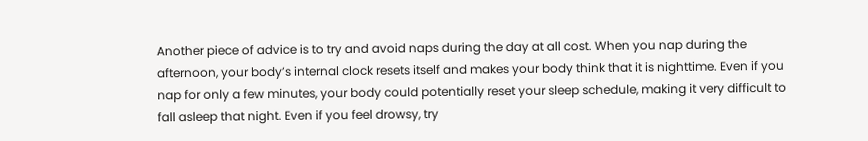Another piece of advice is to try and avoid naps during the day at all cost. When you nap during the afternoon, your body’s internal clock resets itself and makes your body think that it is nighttime. Even if you nap for only a few minutes, your body could potentially reset your sleep schedule, making it very difficult to fall asleep that night. Even if you feel drowsy, try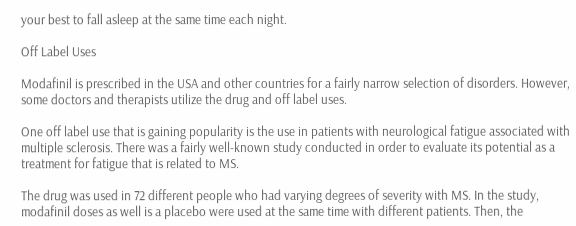your best to fall asleep at the same time each night.

Off Label Uses

Modafinil is prescribed in the USA and other countries for a fairly narrow selection of disorders. However, some doctors and therapists utilize the drug and off label uses.

One off label use that is gaining popularity is the use in patients with neurological fatigue associated with multiple sclerosis. There was a fairly well-known study conducted in order to evaluate its potential as a treatment for fatigue that is related to MS.

The drug was used in 72 different people who had varying degrees of severity with MS. In the study, modafinil doses as well is a placebo were used at the same time with different patients. Then, the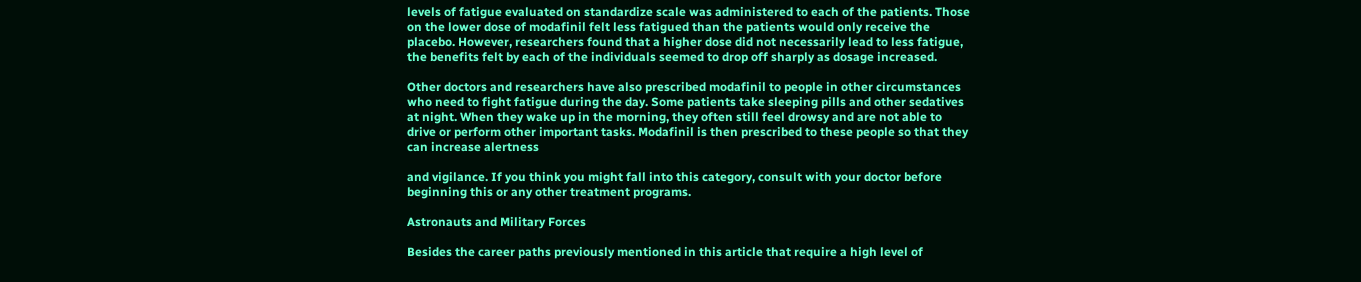levels of fatigue evaluated on standardize scale was administered to each of the patients. Those on the lower dose of modafinil felt less fatigued than the patients would only receive the placebo. However, researchers found that a higher dose did not necessarily lead to less fatigue, the benefits felt by each of the individuals seemed to drop off sharply as dosage increased.

Other doctors and researchers have also prescribed modafinil to people in other circumstances who need to fight fatigue during the day. Some patients take sleeping pills and other sedatives at night. When they wake up in the morning, they often still feel drowsy and are not able to drive or perform other important tasks. Modafinil is then prescribed to these people so that they can increase alertness

and vigilance. If you think you might fall into this category, consult with your doctor before beginning this or any other treatment programs.

Astronauts and Military Forces

Besides the career paths previously mentioned in this article that require a high level of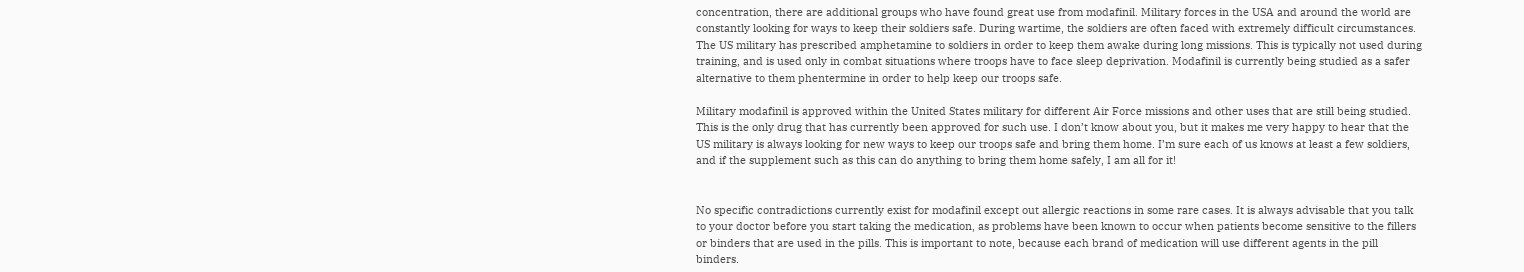concentration, there are additional groups who have found great use from modafinil. Military forces in the USA and around the world are constantly looking for ways to keep their soldiers safe. During wartime, the soldiers are often faced with extremely difficult circumstances. The US military has prescribed amphetamine to soldiers in order to keep them awake during long missions. This is typically not used during training, and is used only in combat situations where troops have to face sleep deprivation. Modafinil is currently being studied as a safer alternative to them phentermine in order to help keep our troops safe.

Military modafinil is approved within the United States military for different Air Force missions and other uses that are still being studied. This is the only drug that has currently been approved for such use. I don’t know about you, but it makes me very happy to hear that the US military is always looking for new ways to keep our troops safe and bring them home. I’m sure each of us knows at least a few soldiers, and if the supplement such as this can do anything to bring them home safely, I am all for it!


No specific contradictions currently exist for modafinil except out allergic reactions in some rare cases. It is always advisable that you talk to your doctor before you start taking the medication, as problems have been known to occur when patients become sensitive to the fillers or binders that are used in the pills. This is important to note, because each brand of medication will use different agents in the pill binders.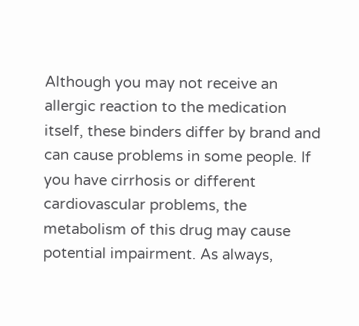Although you may not receive an allergic reaction to the medication itself, these binders differ by brand and can cause problems in some people. If you have cirrhosis or different cardiovascular problems, the metabolism of this drug may cause potential impairment. As always,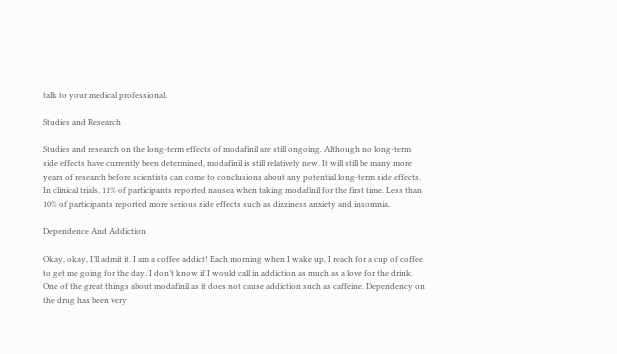talk to your medical professional.

Studies and Research

Studies and research on the long-term effects of modafinil are still ongoing. Although no long-term side effects have currently been determined, modafinil is still relatively new. It will still be many more years of research before scientists can come to conclusions about any potential long-term side effects. In clinical trials, 11% of participants reported nausea when taking modafinil for the first time. Less than 10% of participants reported more serious side effects such as dizziness anxiety and insomnia.

Dependence And Addiction

Okay, okay, I’ll admit it. I am a coffee addict! Each morning when I wake up, I reach for a cup of coffee to get me going for the day. I don’t know if I would call in addiction as much as a love for the drink. One of the great things about modafinil as it does not cause addiction such as caffeine. Dependency on the drug has been very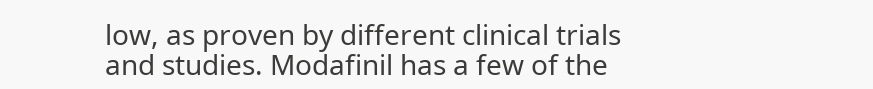low, as proven by different clinical trials and studies. Modafinil has a few of the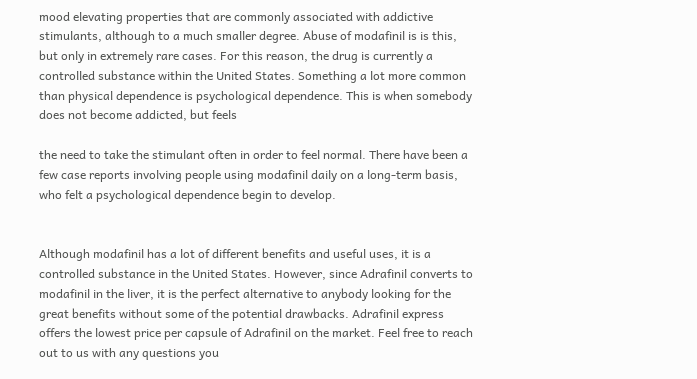mood elevating properties that are commonly associated with addictive stimulants, although to a much smaller degree. Abuse of modafinil is is this, but only in extremely rare cases. For this reason, the drug is currently a controlled substance within the United States. Something a lot more common than physical dependence is psychological dependence. This is when somebody does not become addicted, but feels

the need to take the stimulant often in order to feel normal. There have been a few case reports involving people using modafinil daily on a long-term basis, who felt a psychological dependence begin to develop.


Although modafinil has a lot of different benefits and useful uses, it is a controlled substance in the United States. However, since Adrafinil converts to modafinil in the liver, it is the perfect alternative to anybody looking for the great benefits without some of the potential drawbacks. Adrafinil express offers the lowest price per capsule of Adrafinil on the market. Feel free to reach out to us with any questions you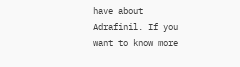have about Adrafinil. If you want to know more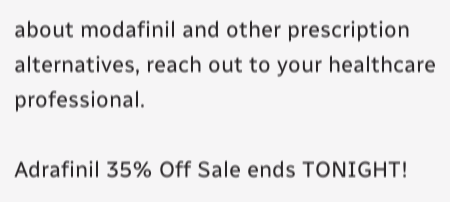about modafinil and other prescription alternatives, reach out to your healthcare professional.

Adrafinil 35% Off Sale ends TONIGHT!